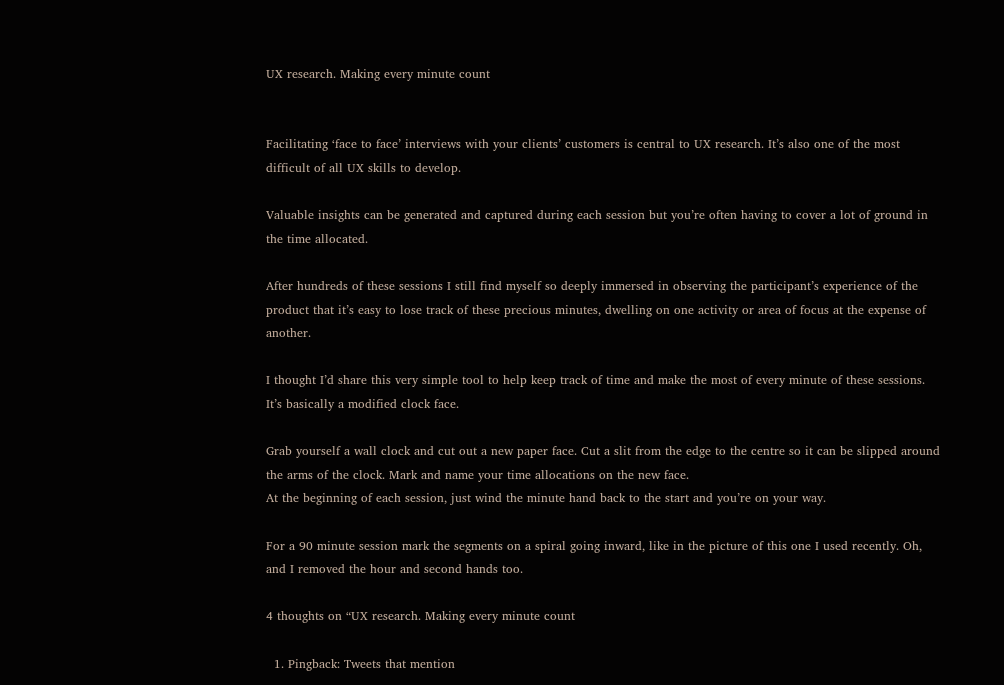UX research. Making every minute count


Facilitating ‘face to face’ interviews with your clients’ customers is central to UX research. It’s also one of the most difficult of all UX skills to develop.

Valuable insights can be generated and captured during each session but you’re often having to cover a lot of ground in the time allocated.

After hundreds of these sessions I still find myself so deeply immersed in observing the participant’s experience of the product that it’s easy to lose track of these precious minutes, dwelling on one activity or area of focus at the expense of another.

I thought I’d share this very simple tool to help keep track of time and make the most of every minute of these sessions. It’s basically a modified clock face.

Grab yourself a wall clock and cut out a new paper face. Cut a slit from the edge to the centre so it can be slipped around the arms of the clock. Mark and name your time allocations on the new face.
At the beginning of each session, just wind the minute hand back to the start and you’re on your way.

For a 90 minute session mark the segments on a spiral going inward, like in the picture of this one I used recently. Oh, and I removed the hour and second hands too.

4 thoughts on “UX research. Making every minute count

  1. Pingback: Tweets that mention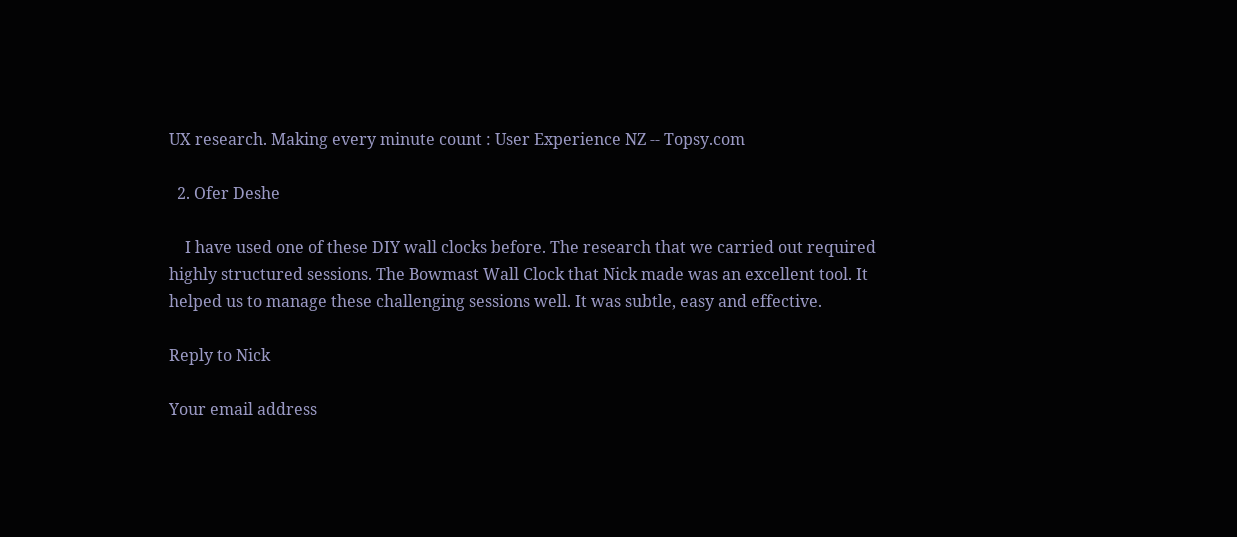UX research. Making every minute count : User Experience NZ -- Topsy.com

  2. Ofer Deshe

    I have used one of these DIY wall clocks before. The research that we carried out required highly structured sessions. The Bowmast Wall Clock that Nick made was an excellent tool. It helped us to manage these challenging sessions well. It was subtle, easy and effective.

Reply to Nick

Your email address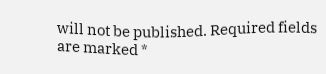will not be published. Required fields are marked *